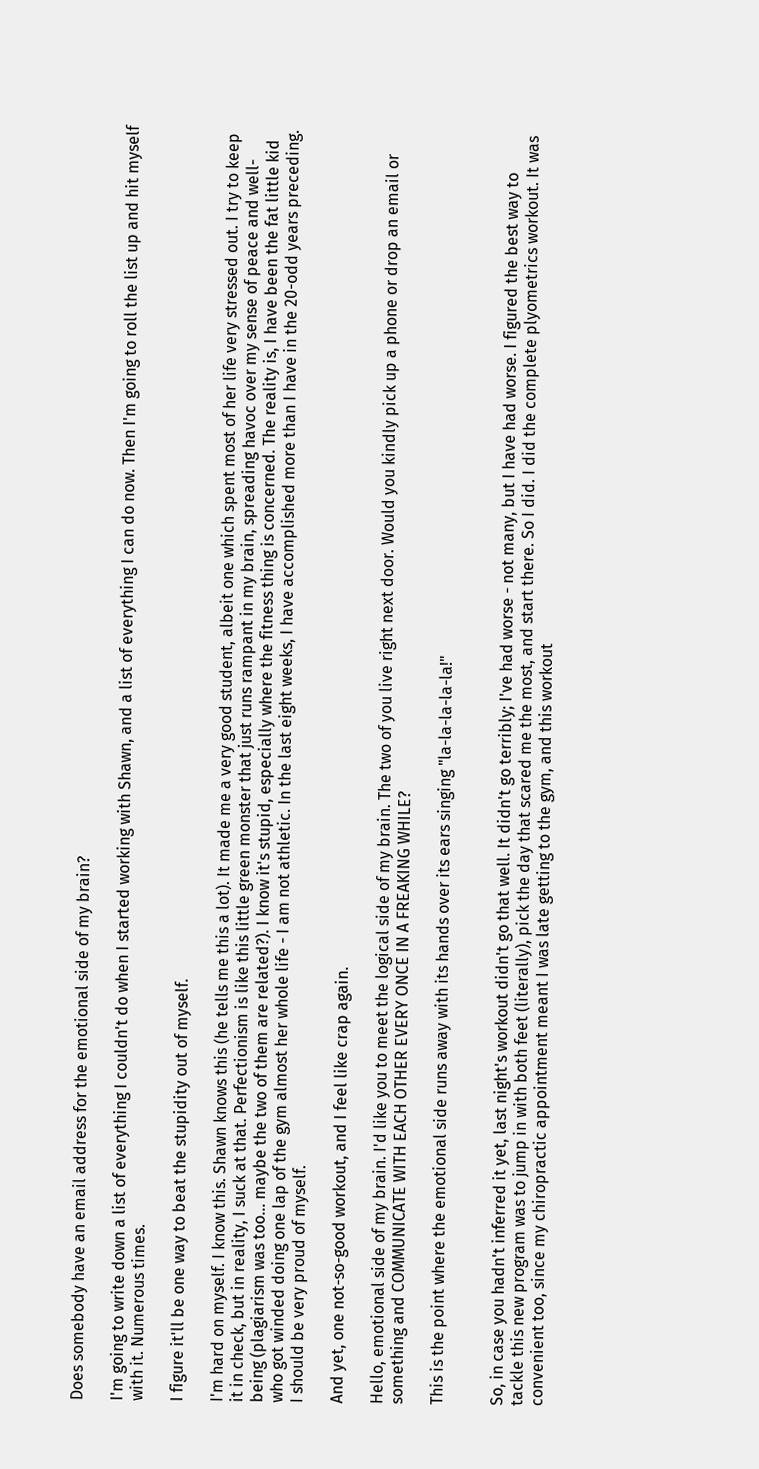Does somebody have an email address for the emotional side of my brain?

I'm going to write down a list of everything I couldn't do when I started working with Shawn, and a list of everything I can do now. Then I'm going to roll the list up and hit myself with it. Numerous times.

I figure it'll be one way to beat the stupidity out of myself.

I'm hard on myself. I know this. Shawn knows this (he tells me this a lot). It made me a very good student, albeit one which spent most of her life very stressed out. I try to keep it in check, but in reality, I suck at that. Perfectionism is like this little green monster that just runs rampant in my brain, spreading havoc over my sense of peace and well-being (plagiarism was too... maybe the two of them are related?). I know it's stupid, especially where the fitness thing is concerned. The reality is, I have been the fat little kid who got winded doing one lap of the gym almost her whole life - I am not athletic. In the last eight weeks, I have accomplished more than I have in the 20-odd years preceding. I should be very proud of myself.

And yet, one not-so-good workout, and I feel like crap again.

Hello, emotional side of my brain. I'd like you to meet the logical side of my brain. The two of you live right next door. Would you kindly pick up a phone or drop an email or something and COMMUNICATE WITH EACH OTHER EVERY ONCE IN A FREAKING WHILE?

This is the point where the emotional side runs away with its hands over its ears singing "la-la-la-la-la!"


So, in case you hadn't inferred it yet, last night's workout didn't go that well. It didn't go terribly; I've had worse - not many, but I have had worse. I figured the best way to tackle this new program was to jump in with both feet (literally), pick the day that scared me the most, and start there. So I did. I did the complete plyometrics workout. It was convenient too, since my chiropractic appointment meant I was late getting to the gym, and this workout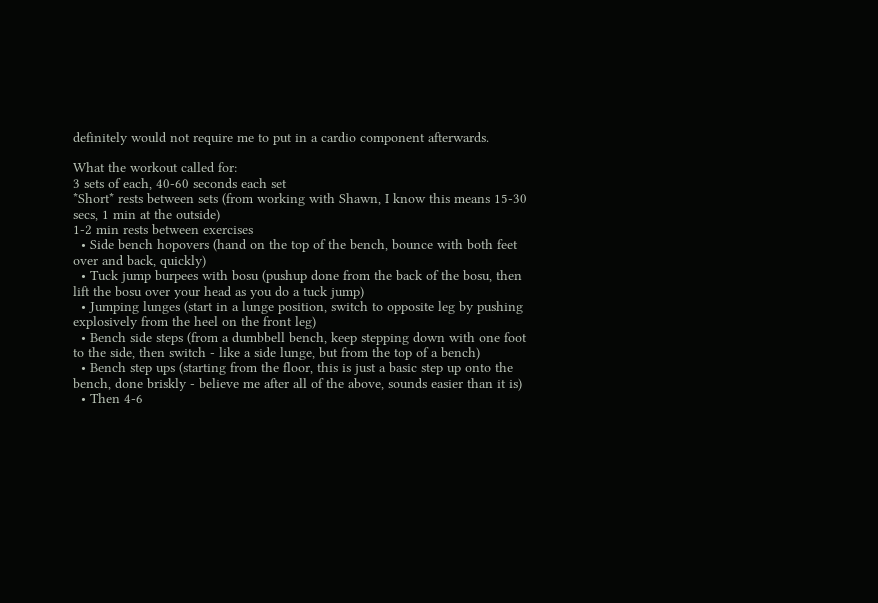definitely would not require me to put in a cardio component afterwards.

What the workout called for:
3 sets of each, 40-60 seconds each set
*Short* rests between sets (from working with Shawn, I know this means 15-30 secs, 1 min at the outside)
1-2 min rests between exercises
  • Side bench hopovers (hand on the top of the bench, bounce with both feet over and back, quickly)
  • Tuck jump burpees with bosu (pushup done from the back of the bosu, then lift the bosu over your head as you do a tuck jump)
  • Jumping lunges (start in a lunge position, switch to opposite leg by pushing explosively from the heel on the front leg)
  • Bench side steps (from a dumbbell bench, keep stepping down with one foot to the side, then switch - like a side lunge, but from the top of a bench)
  • Bench step ups (starting from the floor, this is just a basic step up onto the bench, done briskly - believe me after all of the above, sounds easier than it is)
  • Then 4-6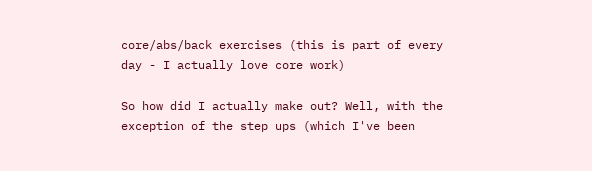core/abs/back exercises (this is part of every day - I actually love core work)

So how did I actually make out? Well, with the exception of the step ups (which I've been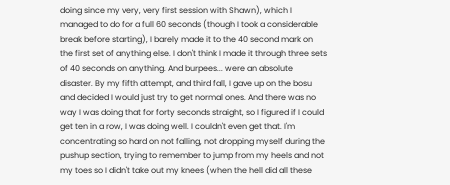doing since my very, very first session with Shawn), which I managed to do for a full 60 seconds (though I took a considerable break before starting), I barely made it to the 40 second mark on the first set of anything else. I don't think I made it through three sets of 40 seconds on anything. And burpees... were an absolute disaster. By my fifth attempt, and third fall, I gave up on the bosu and decided I would just try to get normal ones. And there was no way I was doing that for forty seconds straight, so I figured if I could get ten in a row, I was doing well. I couldn't even get that. I'm concentrating so hard on not falling, not dropping myself during the pushup section, trying to remember to jump from my heels and not my toes so I didn't take out my knees (when the hell did all these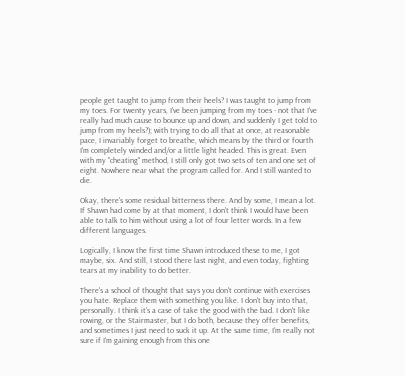people get taught to jump from their heels? I was taught to jump from my toes. For twenty years, I've been jumping from my toes - not that I've really had much cause to bounce up and down, and suddenly I get told to jump from my heels?); with trying to do all that at once, at reasonable pace, I invariably forget to breathe, which means by the third or fourth I'm completely winded and/or a little light headed. This is great. Even with my "cheating" method, I still only got two sets of ten and one set of eight. Nowhere near what the program called for. And I still wanted to die.

Okay, there's some residual bitterness there. And by some, I mean a lot. If Shawn had come by at that moment, I don't think I would have been able to talk to him without using a lot of four letter words. In a few different languages.

Logically, I know the first time Shawn introduced these to me, I got maybe, six. And still, I stood there last night, and even today, fighting tears at my inability to do better.

There's a school of thought that says you don't continue with exercises you hate. Replace them with something you like. I don't buy into that, personally. I think it's a case of take the good with the bad. I don't like rowing, or the Stairmaster, but I do both, because they offer benefits, and sometimes I just need to suck it up. At the same time, I'm really not sure if I'm gaining enough from this one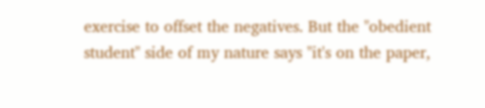exercise to offset the negatives. But the "obedient student" side of my nature says "it's on the paper,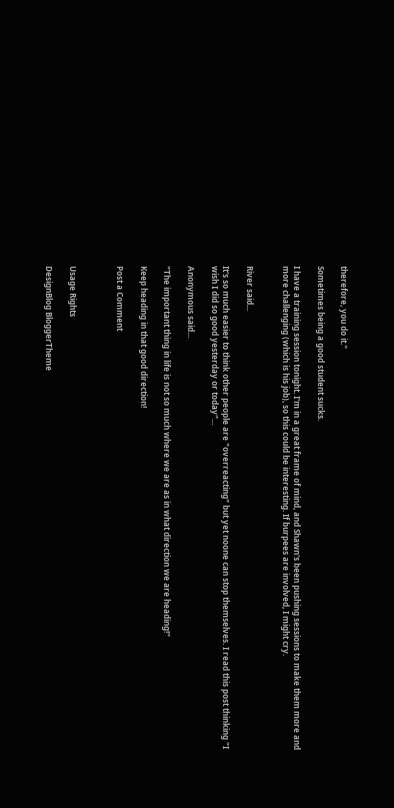therefore, you do it."

Sometimes being a good student sucks.

I have a training session tonight. I'm in a great frame of mind, and Shawn's been pushing sessions to make them more and more challenging (which is his job), so this could be interesting. If burpees are involved, I might cry.


River said...

It's so much easier to think other people are "overreacting" but yet noone can stop themselves. I read this post thinking "I wish I did so good yesterday or today"...

Anonymous said...

"The important thing in life is not so much where we are as in what direction we are heading!"

Keep heading in that good direction!

Post a Comment



Usage Rights

DesignBlog BloggerTheme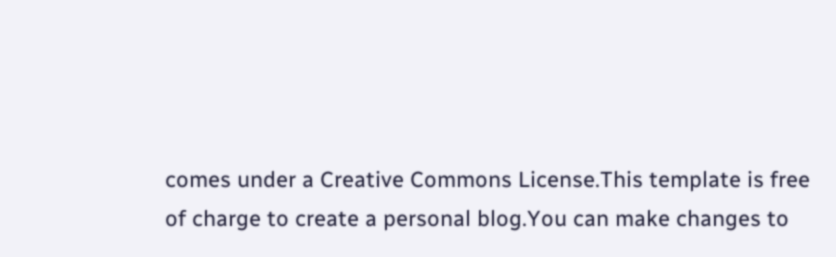comes under a Creative Commons License.This template is free of charge to create a personal blog.You can make changes to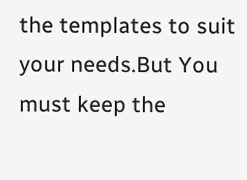the templates to suit your needs.But You must keep the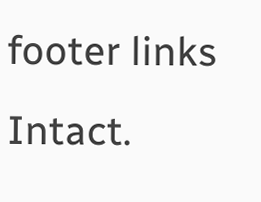footer links Intact.